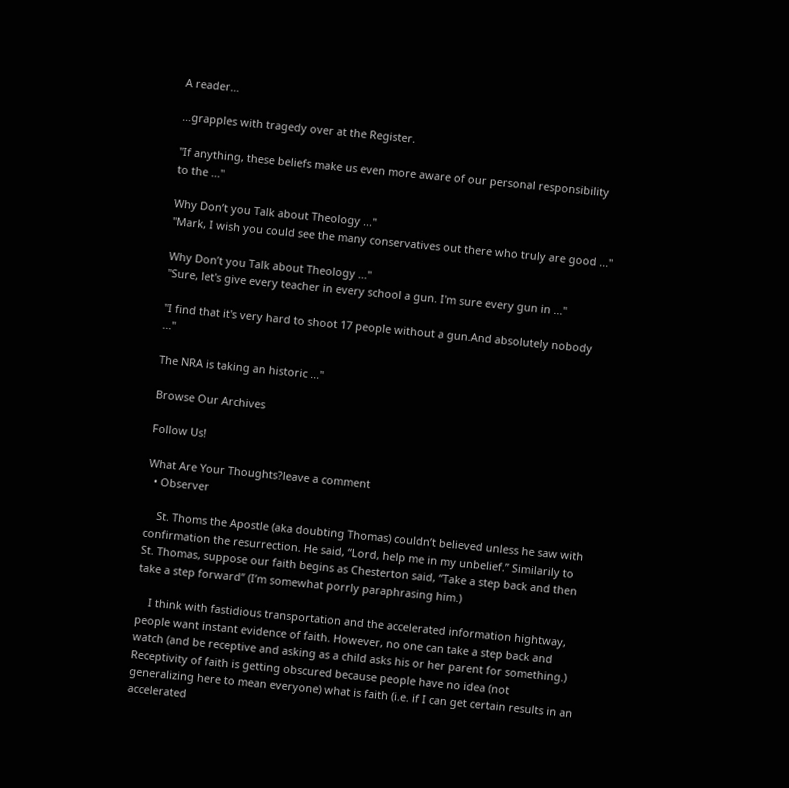A reader…

…grapples with tragedy over at the Register.

"If anything, these beliefs make us even more aware of our personal responsibility to the ..."

Why Don’t you Talk about Theology ..."
"Mark, I wish you could see the many conservatives out there who truly are good ..."

Why Don’t you Talk about Theology ..."
"Sure, let's give every teacher in every school a gun. I'm sure every gun in ..."

"I find that it's very hard to shoot 17 people without a gun.And absolutely nobody ..."

The NRA is taking an historic ..."

Browse Our Archives

Follow Us!

What Are Your Thoughts?leave a comment
  • Observer

    St. Thoms the Apostle (aka doubting Thomas) couldn’t believed unless he saw with confirmation the resurrection. He said, “Lord, help me in my unbelief.” Similarily to St. Thomas, suppose our faith begins as Chesterton said, “Take a step back and then take a step forward” (I’m somewhat porrly paraphrasing him.)

    I think with fastidious transportation and the accelerated information hightway, people want instant evidence of faith. However, no one can take a step back and watch (and be receptive and asking as a child asks his or her parent for something.) Receptivity of faith is getting obscured because people have no idea (not generalizing here to mean everyone) what is faith (i.e. if I can get certain results in an accelerated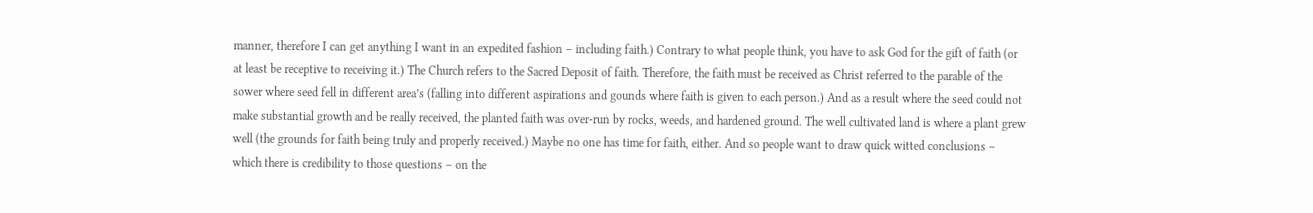manner, therefore I can get anything I want in an expedited fashion – including faith.) Contrary to what people think, you have to ask God for the gift of faith (or at least be receptive to receiving it.) The Church refers to the Sacred Deposit of faith. Therefore, the faith must be received as Christ referred to the parable of the sower where seed fell in different area’s (falling into different aspirations and gounds where faith is given to each person.) And as a result where the seed could not make substantial growth and be really received, the planted faith was over-run by rocks, weeds, and hardened ground. The well cultivated land is where a plant grew well (the grounds for faith being truly and properly received.) Maybe no one has time for faith, either. And so people want to draw quick witted conclusions – which there is credibility to those questions – on the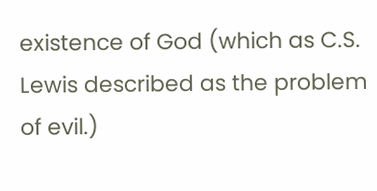existence of God (which as C.S. Lewis described as the problem of evil.)